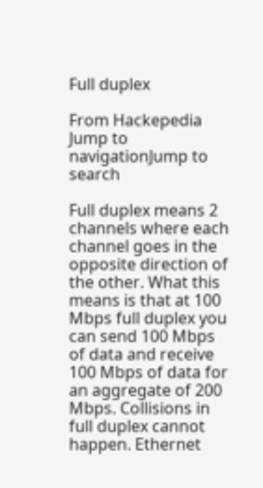Full duplex

From Hackepedia
Jump to navigationJump to search

Full duplex means 2 channels where each channel goes in the opposite direction of the other. What this means is that at 100 Mbps full duplex you can send 100 Mbps of data and receive 100 Mbps of data for an aggregate of 200 Mbps. Collisions in full duplex cannot happen. Ethernet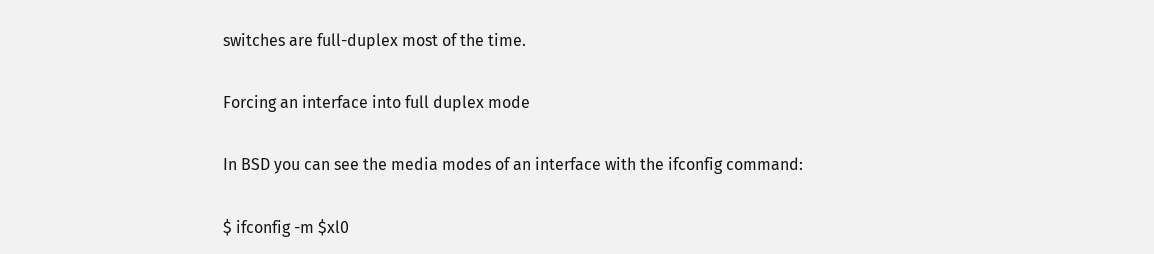switches are full-duplex most of the time.

Forcing an interface into full duplex mode

In BSD you can see the media modes of an interface with the ifconfig command:

$ ifconfig -m $xl0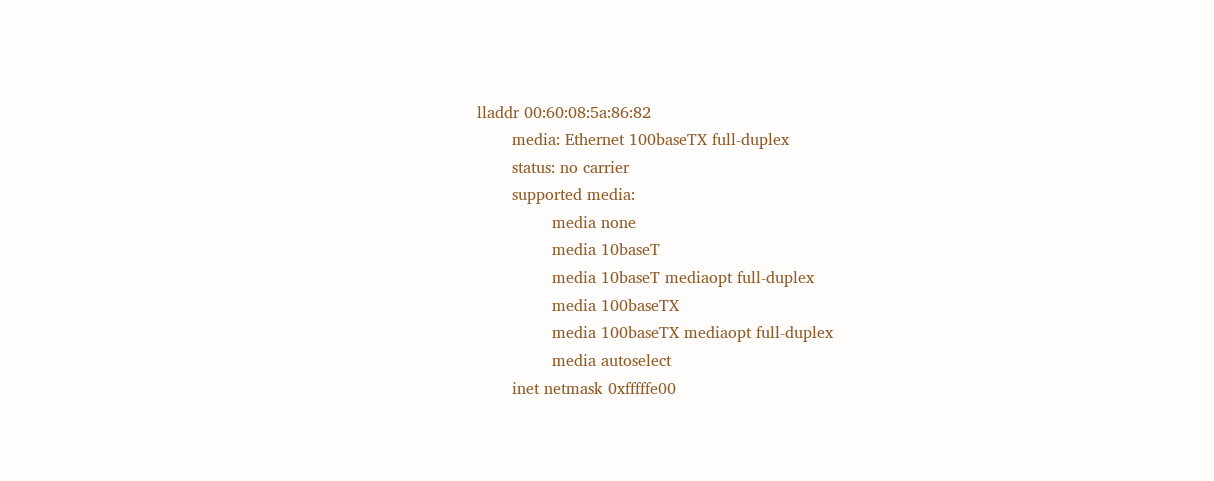lladdr 00:60:08:5a:86:82
       media: Ethernet 100baseTX full-duplex
       status: no carrier
       supported media:
               media none
               media 10baseT
               media 10baseT mediaopt full-duplex
               media 100baseTX
               media 100baseTX mediaopt full-duplex
               media autoselect
       inet netmask 0xfffffe00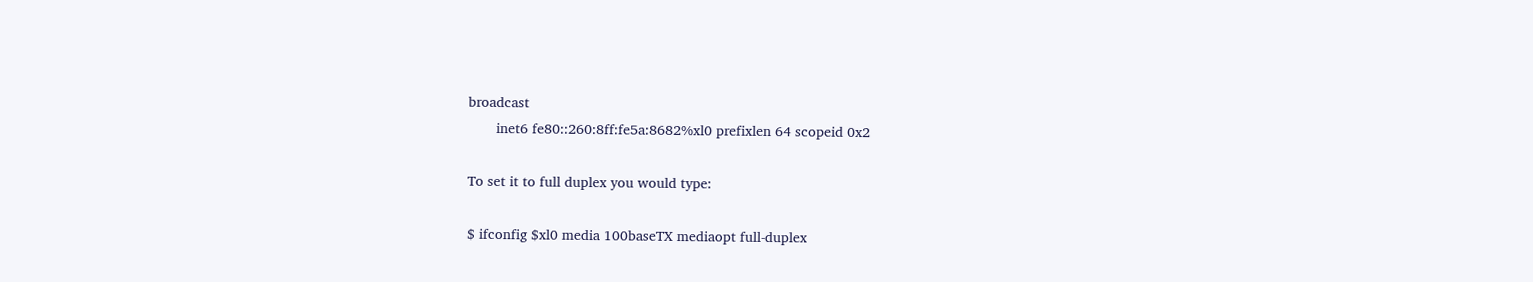broadcast
       inet6 fe80::260:8ff:fe5a:8682%xl0 prefixlen 64 scopeid 0x2

To set it to full duplex you would type:

$ ifconfig $xl0 media 100baseTX mediaopt full-duplex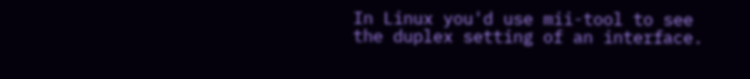In Linux you'd use mii-tool to see the duplex setting of an interface.